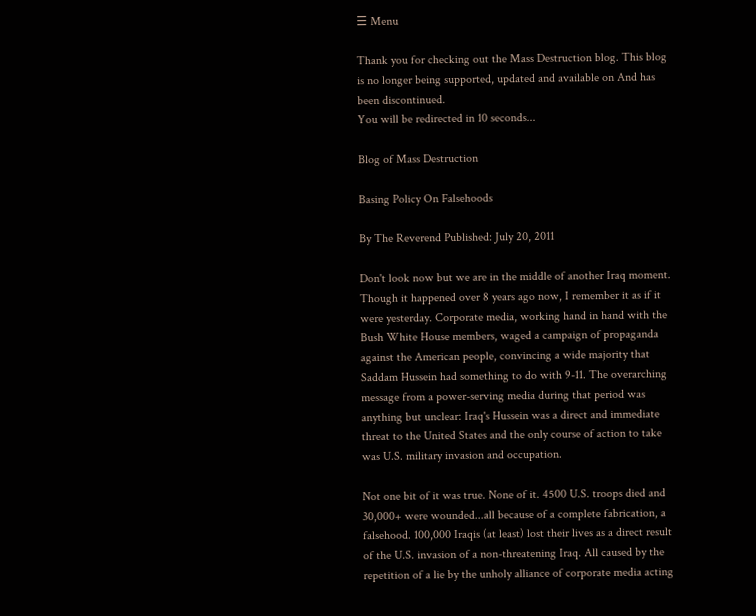☰ Menu

Thank you for checking out the Mass Destruction blog. This blog is no longer being supported, updated and available on And has been discontinued.
You will be redirected in 10 seconds...

Blog of Mass Destruction

Basing Policy On Falsehoods

By The Reverend Published: July 20, 2011

Don't look now but we are in the middle of another Iraq moment. Though it happened over 8 years ago now, I remember it as if it were yesterday. Corporate media, working hand in hand with the Bush White House members, waged a campaign of propaganda against the American people, convincing a wide majority that Saddam Hussein had something to do with 9-11. The overarching message from a power-serving media during that period was anything but unclear: Iraq's Hussein was a direct and immediate threat to the United States and the only course of action to take was U.S. military invasion and occupation.

Not one bit of it was true. None of it. 4500 U.S. troops died and 30,000+ were wounded...all because of a complete fabrication, a falsehood. 100,000 Iraqis (at least) lost their lives as a direct result of the U.S. invasion of a non-threatening Iraq. All caused by the repetition of a lie by the unholy alliance of corporate media acting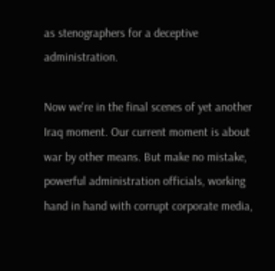as stenographers for a deceptive administration.

Now we're in the final scenes of yet another Iraq moment. Our current moment is about war by other means. But make no mistake, powerful administration officials, working hand in hand with corrupt corporate media,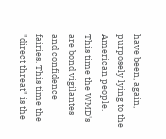have been, again, purposely lying to the American people. This time the WMD's are bond vigilantes and confidence fairies. This time the "direct threat" is the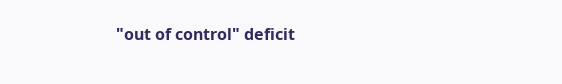"out of control" deficit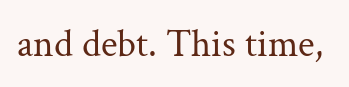and debt. This time,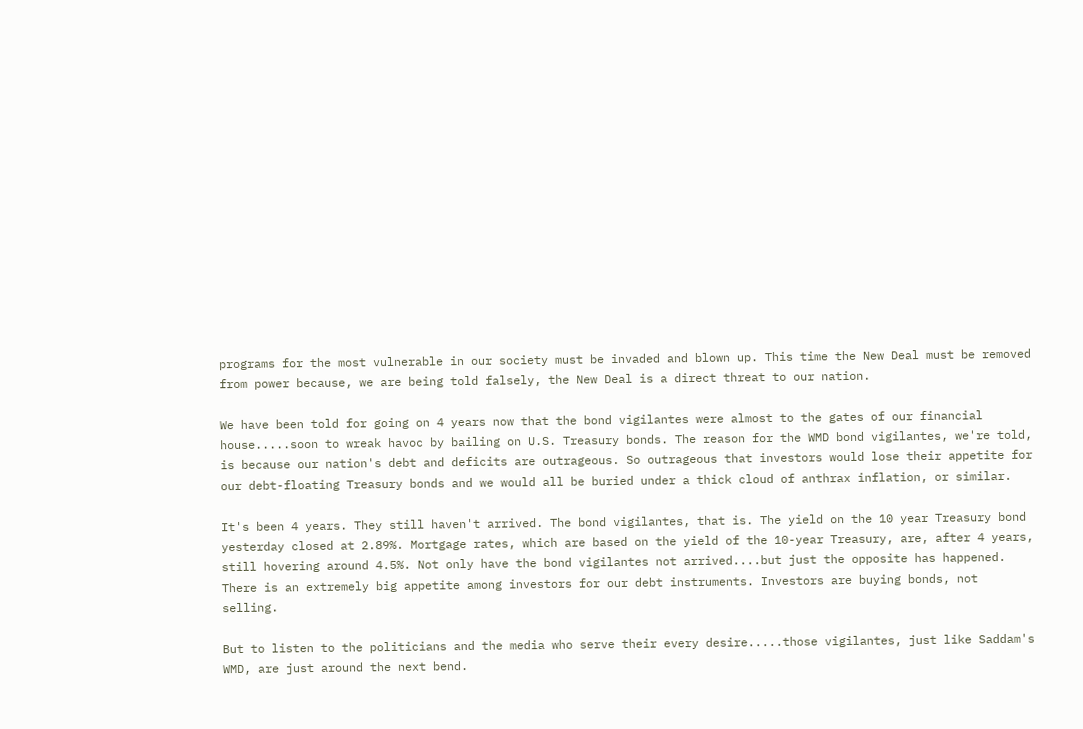programs for the most vulnerable in our society must be invaded and blown up. This time the New Deal must be removed from power because, we are being told falsely, the New Deal is a direct threat to our nation.

We have been told for going on 4 years now that the bond vigilantes were almost to the gates of our financial house.....soon to wreak havoc by bailing on U.S. Treasury bonds. The reason for the WMD bond vigilantes, we're told, is because our nation's debt and deficits are outrageous. So outrageous that investors would lose their appetite for our debt-floating Treasury bonds and we would all be buried under a thick cloud of anthrax inflation, or similar.

It's been 4 years. They still haven't arrived. The bond vigilantes, that is. The yield on the 10 year Treasury bond yesterday closed at 2.89%. Mortgage rates, which are based on the yield of the 10-year Treasury, are, after 4 years, still hovering around 4.5%. Not only have the bond vigilantes not arrived....but just the opposite has happened. There is an extremely big appetite among investors for our debt instruments. Investors are buying bonds, not selling.

But to listen to the politicians and the media who serve their every desire.....those vigilantes, just like Saddam's WMD, are just around the next bend.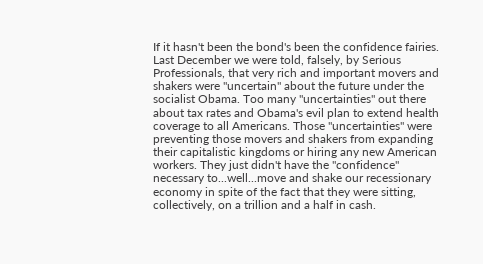If it hasn't been the bond's been the confidence fairies. Last December we were told, falsely, by Serious Professionals, that very rich and important movers and shakers were "uncertain" about the future under the socialist Obama. Too many "uncertainties" out there about tax rates and Obama's evil plan to extend health coverage to all Americans. Those "uncertainties" were preventing those movers and shakers from expanding their capitalistic kingdoms or hiring any new American workers. They just didn't have the "confidence" necessary to...well...move and shake our recessionary economy in spite of the fact that they were sitting, collectively, on a trillion and a half in cash.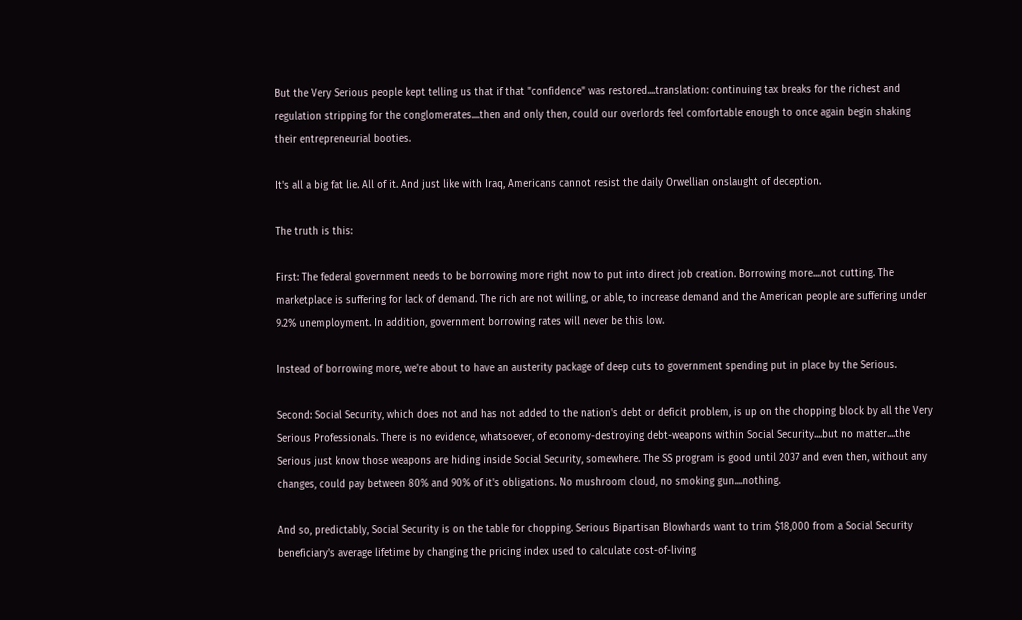But the Very Serious people kept telling us that if that "confidence" was restored....translation: continuing tax breaks for the richest and regulation stripping for the conglomerates....then and only then, could our overlords feel comfortable enough to once again begin shaking their entrepreneurial booties.

It's all a big fat lie. All of it. And just like with Iraq, Americans cannot resist the daily Orwellian onslaught of deception.

The truth is this:

First: The federal government needs to be borrowing more right now to put into direct job creation. Borrowing more....not cutting. The marketplace is suffering for lack of demand. The rich are not willing, or able, to increase demand and the American people are suffering under 9.2% unemployment. In addition, government borrowing rates will never be this low.

Instead of borrowing more, we're about to have an austerity package of deep cuts to government spending put in place by the Serious.

Second: Social Security, which does not and has not added to the nation's debt or deficit problem, is up on the chopping block by all the Very Serious Professionals. There is no evidence, whatsoever, of economy-destroying debt-weapons within Social Security....but no matter....the Serious just know those weapons are hiding inside Social Security, somewhere. The SS program is good until 2037 and even then, without any changes, could pay between 80% and 90% of it's obligations. No mushroom cloud, no smoking gun....nothing.

And so, predictably, Social Security is on the table for chopping. Serious Bipartisan Blowhards want to trim $18,000 from a Social Security beneficiary's average lifetime by changing the pricing index used to calculate cost-of-living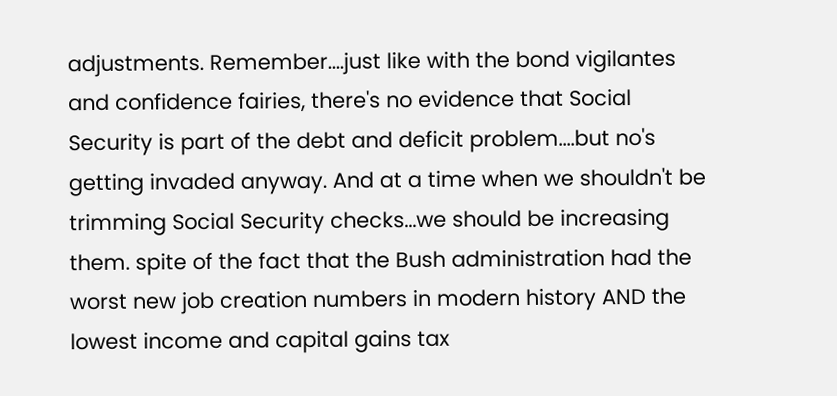adjustments. Remember....just like with the bond vigilantes and confidence fairies, there's no evidence that Social Security is part of the debt and deficit problem....but no's getting invaded anyway. And at a time when we shouldn't be trimming Social Security checks...we should be increasing them. spite of the fact that the Bush administration had the worst new job creation numbers in modern history AND the lowest income and capital gains tax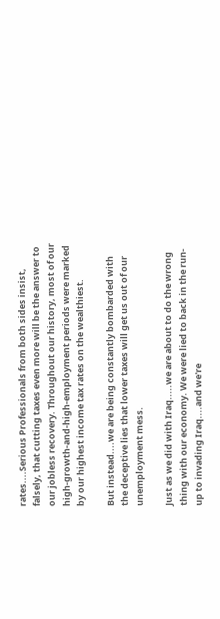rates....Serious Professionals from both sides insist, falsely, that cutting taxes even more will be the answer to our jobless recovery. Throughout our history, most of our high-growth-and-high-employment periods were marked by our highest income tax rates on the wealthiest.

But instead....we are being constantly bombarded with the deceptive lies that lower taxes will get us out of our unemployment mess.

Just as we did with Iraq.....we are about to do the wrong thing with our economy. We were lied to back in the run-up to invading Iraq....and we're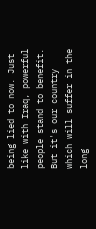being lied to now. Just like with Iraq, powerful people stand to benefit. But it's our country which will suffer in the long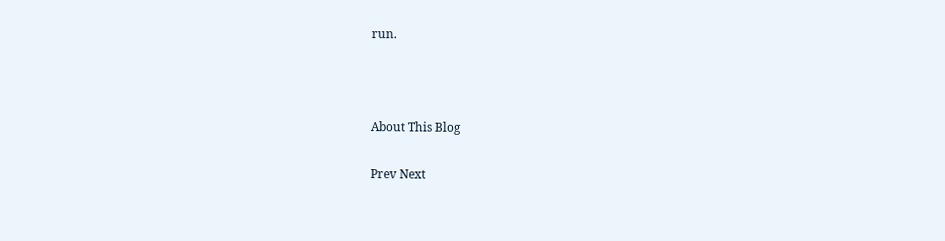run.



About This Blog

Prev Next